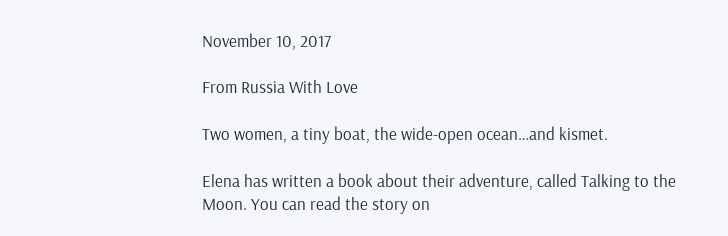November 10, 2017

From Russia With Love

Two women, a tiny boat, the wide-open ocean…and kismet.

Elena has written a book about their adventure, called Talking to the Moon. You can read the story on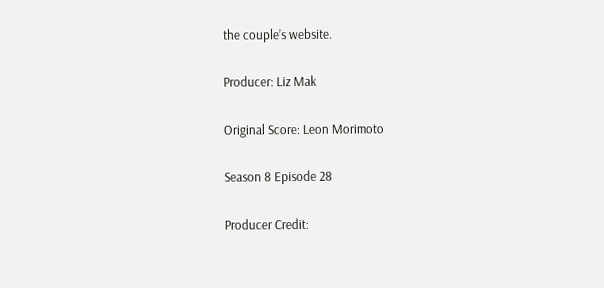the couple’s website.

Producer: Liz Mak

Original Score: Leon Morimoto

Season 8 Episode 28

Producer Credit: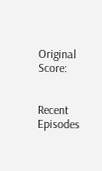Original Score:


Recent Episodes